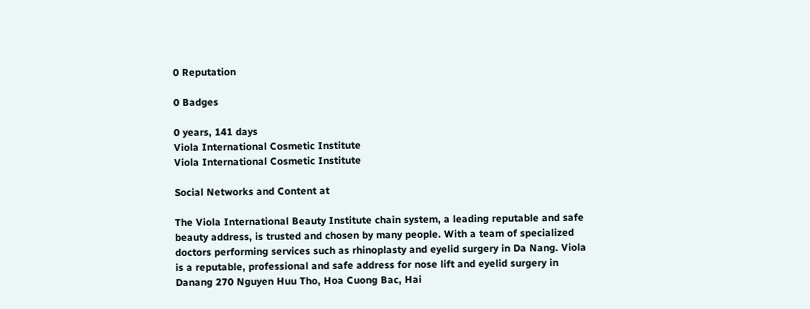0 Reputation

0 Badges

0 years, 141 days
Viola International Cosmetic Institute
Viola International Cosmetic Institute

Social Networks and Content at

The Viola International Beauty Institute chain system, a leading reputable and safe beauty address, is trusted and chosen by many people. With a team of specialized doctors performing services such as rhinoplasty and eyelid surgery in Da Nang. Viola is a reputable, professional and safe address for nose lift and eyelid surgery in Danang 270 Nguyen Huu Tho, Hoa Cuong Bac, Hai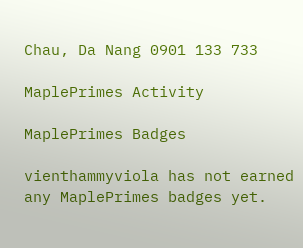Chau, Da Nang 0901 133 733

MaplePrimes Activity

MaplePrimes Badges

vienthammyviola has not earned any MaplePrimes badges yet.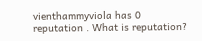vienthammyviola has 0 reputation . What is reputation?